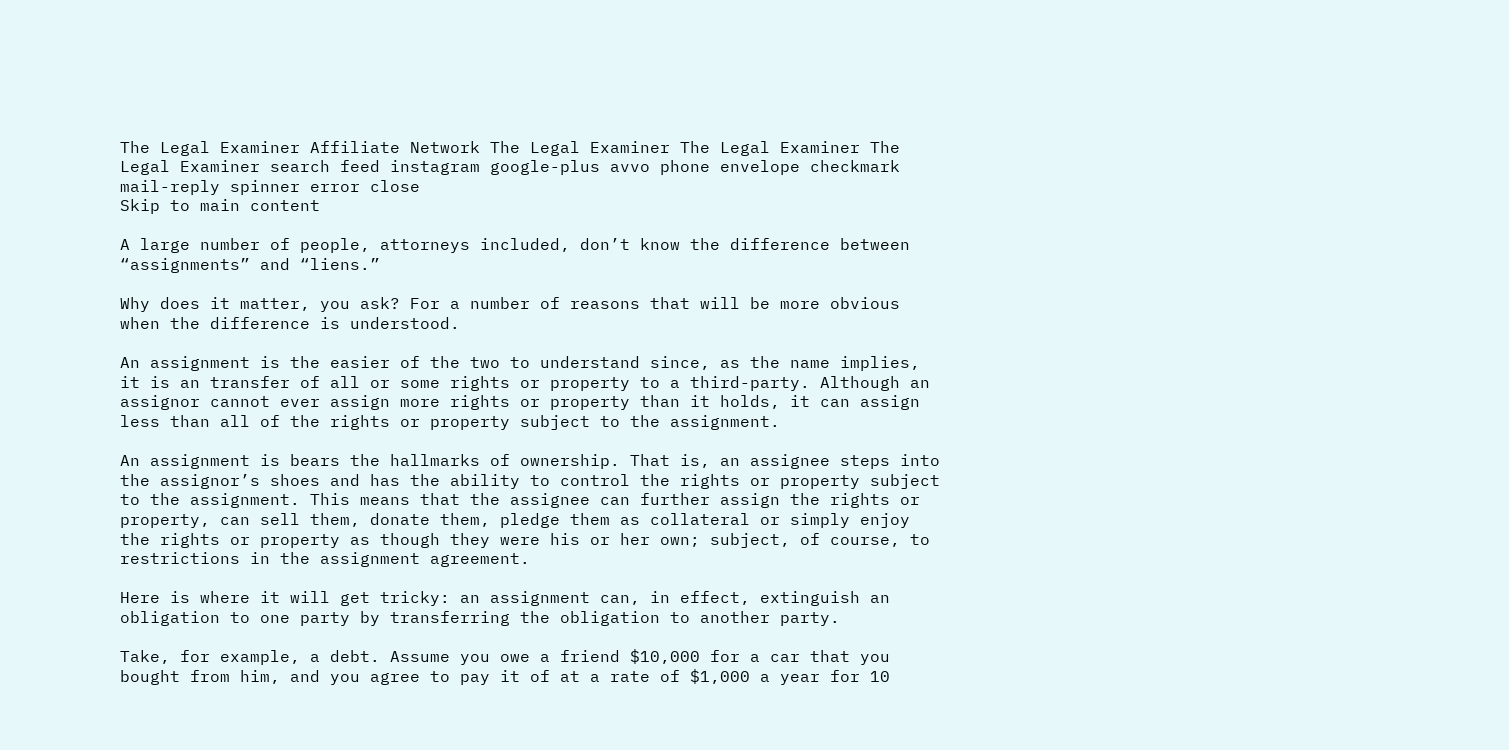The Legal Examiner Affiliate Network The Legal Examiner The Legal Examiner The Legal Examiner search feed instagram google-plus avvo phone envelope checkmark mail-reply spinner error close
Skip to main content

A large number of people, attorneys included, don’t know the difference between “assignments” and “liens.”

Why does it matter, you ask? For a number of reasons that will be more obvious when the difference is understood.

An assignment is the easier of the two to understand since, as the name implies, it is an transfer of all or some rights or property to a third-party. Although an assignor cannot ever assign more rights or property than it holds, it can assign less than all of the rights or property subject to the assignment.

An assignment is bears the hallmarks of ownership. That is, an assignee steps into the assignor’s shoes and has the ability to control the rights or property subject to the assignment. This means that the assignee can further assign the rights or property, can sell them, donate them, pledge them as collateral or simply enjoy the rights or property as though they were his or her own; subject, of course, to restrictions in the assignment agreement.

Here is where it will get tricky: an assignment can, in effect, extinguish an obligation to one party by transferring the obligation to another party.

Take, for example, a debt. Assume you owe a friend $10,000 for a car that you bought from him, and you agree to pay it of at a rate of $1,000 a year for 10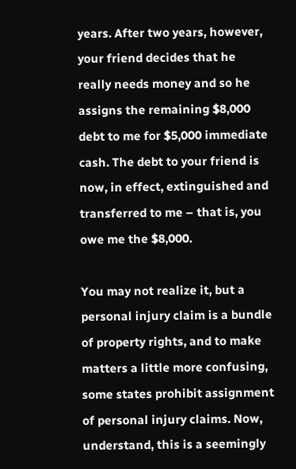years. After two years, however, your friend decides that he really needs money and so he assigns the remaining $8,000 debt to me for $5,000 immediate cash. The debt to your friend is now, in effect, extinguished and transferred to me – that is, you owe me the $8,000.

You may not realize it, but a personal injury claim is a bundle of property rights, and to make matters a little more confusing, some states prohibit assignment of personal injury claims. Now, understand, this is a seemingly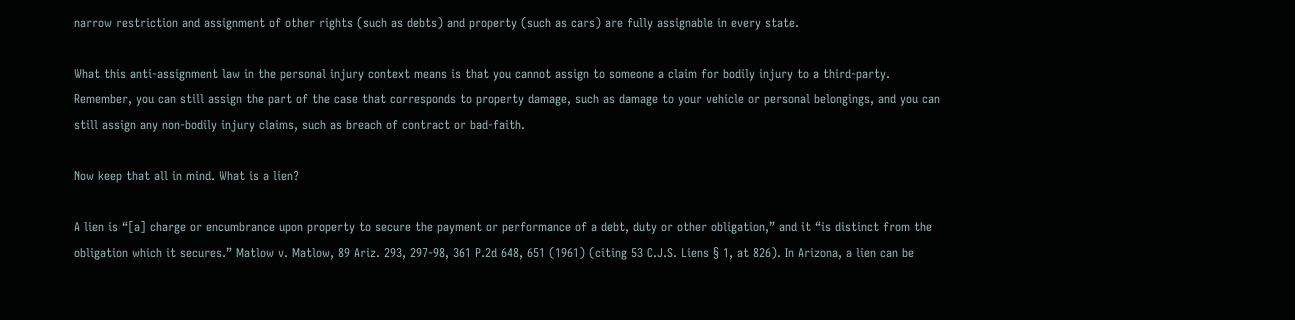narrow restriction and assignment of other rights (such as debts) and property (such as cars) are fully assignable in every state.

What this anti-assignment law in the personal injury context means is that you cannot assign to someone a claim for bodily injury to a third-party. Remember, you can still assign the part of the case that corresponds to property damage, such as damage to your vehicle or personal belongings, and you can still assign any non-bodily injury claims, such as breach of contract or bad-faith.

Now keep that all in mind. What is a lien?

A lien is “[a] charge or encumbrance upon property to secure the payment or performance of a debt, duty or other obligation,” and it “is distinct from the obligation which it secures.” Matlow v. Matlow, 89 Ariz. 293, 297-98, 361 P.2d 648, 651 (1961) (citing 53 C.J.S. Liens § 1, at 826). In Arizona, a lien can be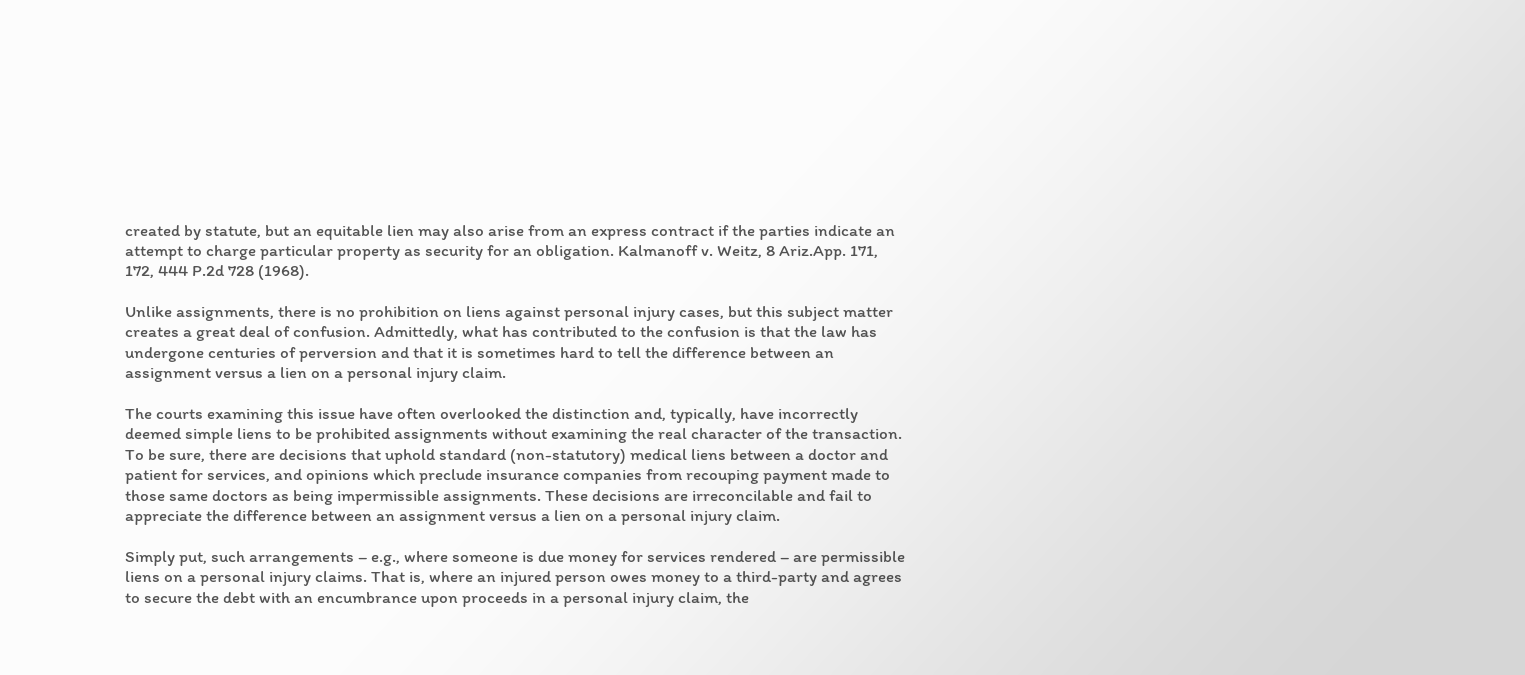created by statute, but an equitable lien may also arise from an express contract if the parties indicate an attempt to charge particular property as security for an obligation. Kalmanoff v. Weitz, 8 Ariz.App. 171, 172, 444 P.2d 728 (1968).

Unlike assignments, there is no prohibition on liens against personal injury cases, but this subject matter creates a great deal of confusion. Admittedly, what has contributed to the confusion is that the law has undergone centuries of perversion and that it is sometimes hard to tell the difference between an assignment versus a lien on a personal injury claim.

The courts examining this issue have often overlooked the distinction and, typically, have incorrectly deemed simple liens to be prohibited assignments without examining the real character of the transaction. To be sure, there are decisions that uphold standard (non-statutory) medical liens between a doctor and patient for services, and opinions which preclude insurance companies from recouping payment made to those same doctors as being impermissible assignments. These decisions are irreconcilable and fail to appreciate the difference between an assignment versus a lien on a personal injury claim.

Simply put, such arrangements – e.g., where someone is due money for services rendered – are permissible liens on a personal injury claims. That is, where an injured person owes money to a third-party and agrees to secure the debt with an encumbrance upon proceeds in a personal injury claim, the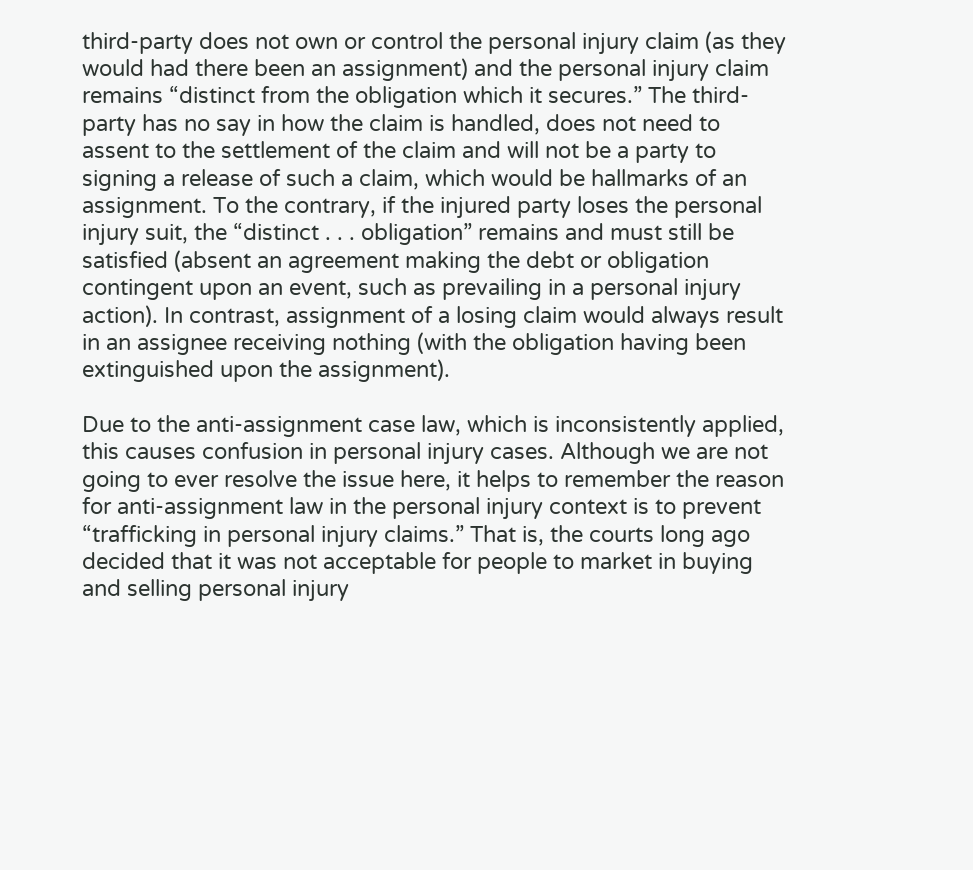third-party does not own or control the personal injury claim (as they would had there been an assignment) and the personal injury claim remains “distinct from the obligation which it secures.” The third-party has no say in how the claim is handled, does not need to assent to the settlement of the claim and will not be a party to signing a release of such a claim, which would be hallmarks of an assignment. To the contrary, if the injured party loses the personal injury suit, the “distinct . . . obligation” remains and must still be satisfied (absent an agreement making the debt or obligation contingent upon an event, such as prevailing in a personal injury action). In contrast, assignment of a losing claim would always result in an assignee receiving nothing (with the obligation having been extinguished upon the assignment).

Due to the anti-assignment case law, which is inconsistently applied, this causes confusion in personal injury cases. Although we are not going to ever resolve the issue here, it helps to remember the reason for anti-assignment law in the personal injury context is to prevent “trafficking in personal injury claims.” That is, the courts long ago decided that it was not acceptable for people to market in buying and selling personal injury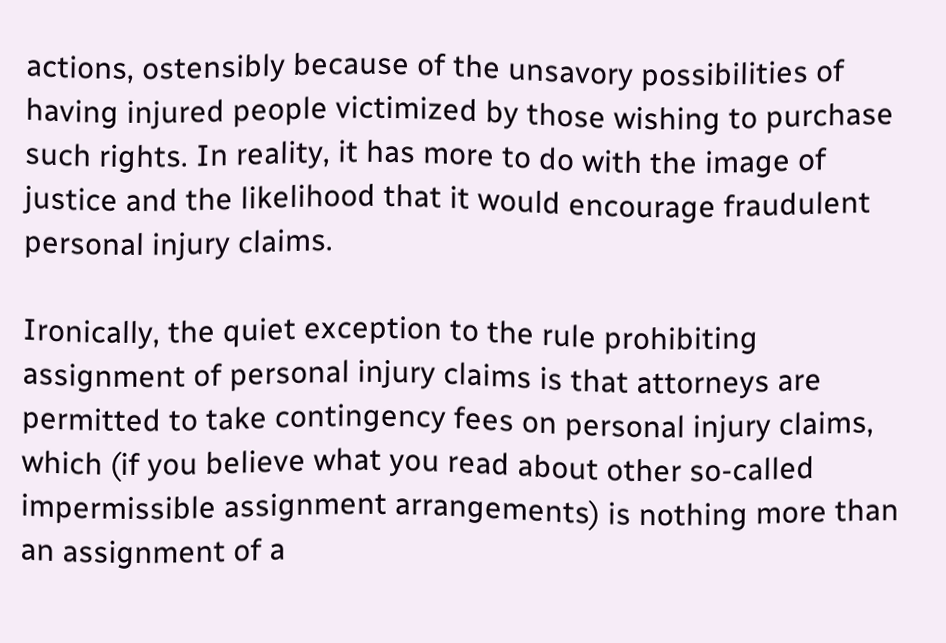actions, ostensibly because of the unsavory possibilities of having injured people victimized by those wishing to purchase such rights. In reality, it has more to do with the image of justice and the likelihood that it would encourage fraudulent personal injury claims.

Ironically, the quiet exception to the rule prohibiting assignment of personal injury claims is that attorneys are permitted to take contingency fees on personal injury claims, which (if you believe what you read about other so-called impermissible assignment arrangements) is nothing more than an assignment of a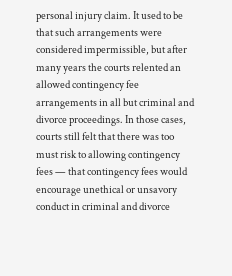personal injury claim. It used to be that such arrangements were considered impermissible, but after many years the courts relented an allowed contingency fee arrangements in all but criminal and divorce proceedings. In those cases, courts still felt that there was too must risk to allowing contingency fees — that contingency fees would encourage unethical or unsavory conduct in criminal and divorce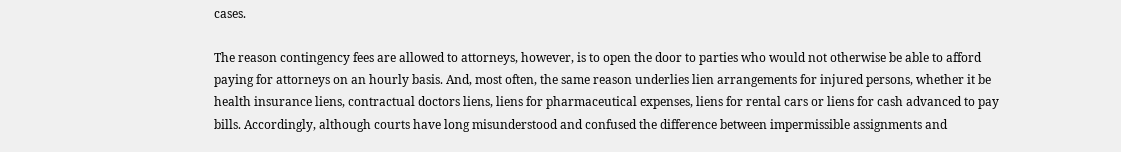cases.

The reason contingency fees are allowed to attorneys, however, is to open the door to parties who would not otherwise be able to afford paying for attorneys on an hourly basis. And, most often, the same reason underlies lien arrangements for injured persons, whether it be health insurance liens, contractual doctors liens, liens for pharmaceutical expenses, liens for rental cars or liens for cash advanced to pay bills. Accordingly, although courts have long misunderstood and confused the difference between impermissible assignments and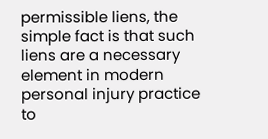permissible liens, the simple fact is that such liens are a necessary element in modern personal injury practice to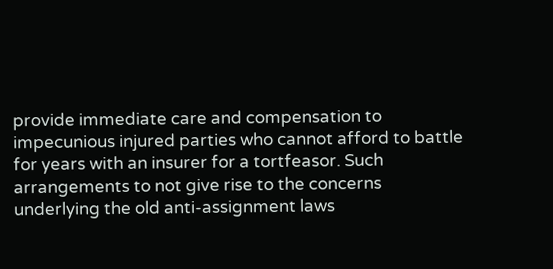provide immediate care and compensation to impecunious injured parties who cannot afford to battle for years with an insurer for a tortfeasor. Such arrangements to not give rise to the concerns underlying the old anti-assignment laws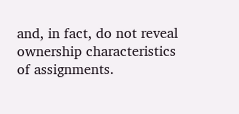and, in fact, do not reveal ownership characteristics of assignments.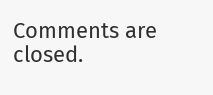Comments are closed.